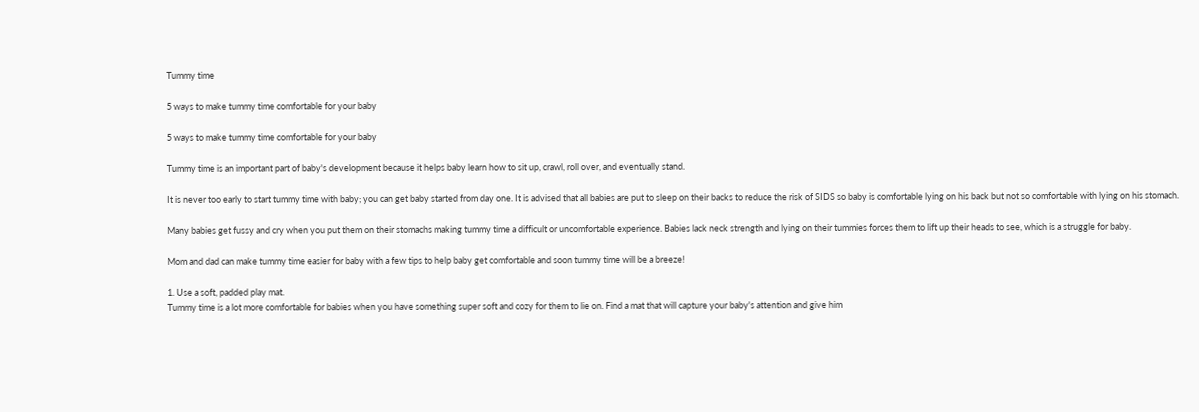Tummy time

5 ways to make tummy time comfortable for your baby

5 ways to make tummy time comfortable for your baby

Tummy time is an important part of baby's development because it helps baby learn how to sit up, crawl, roll over, and eventually stand.

It is never too early to start tummy time with baby; you can get baby started from day one. It is advised that all babies are put to sleep on their backs to reduce the risk of SIDS so baby is comfortable lying on his back but not so comfortable with lying on his stomach.

Many babies get fussy and cry when you put them on their stomachs making tummy time a difficult or uncomfortable experience. Babies lack neck strength and lying on their tummies forces them to lift up their heads to see, which is a struggle for baby.

Mom and dad can make tummy time easier for baby with a few tips to help baby get comfortable and soon tummy time will be a breeze!

1. Use a soft, padded play mat.
Tummy time is a lot more comfortable for babies when you have something super soft and cozy for them to lie on. Find a mat that will capture your baby's attention and give him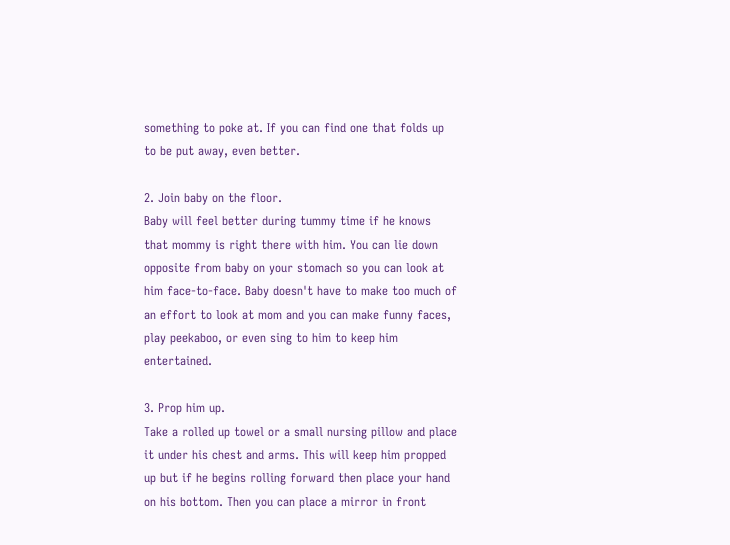something to poke at. If you can find one that folds up to be put away, even better.

2. Join baby on the floor.
Baby will feel better during tummy time if he knows that mommy is right there with him. You can lie down opposite from baby on your stomach so you can look at him face-to-face. Baby doesn't have to make too much of an effort to look at mom and you can make funny faces, play peekaboo, or even sing to him to keep him entertained.

3. Prop him up.
Take a rolled up towel or a small nursing pillow and place it under his chest and arms. This will keep him propped up but if he begins rolling forward then place your hand on his bottom. Then you can place a mirror in front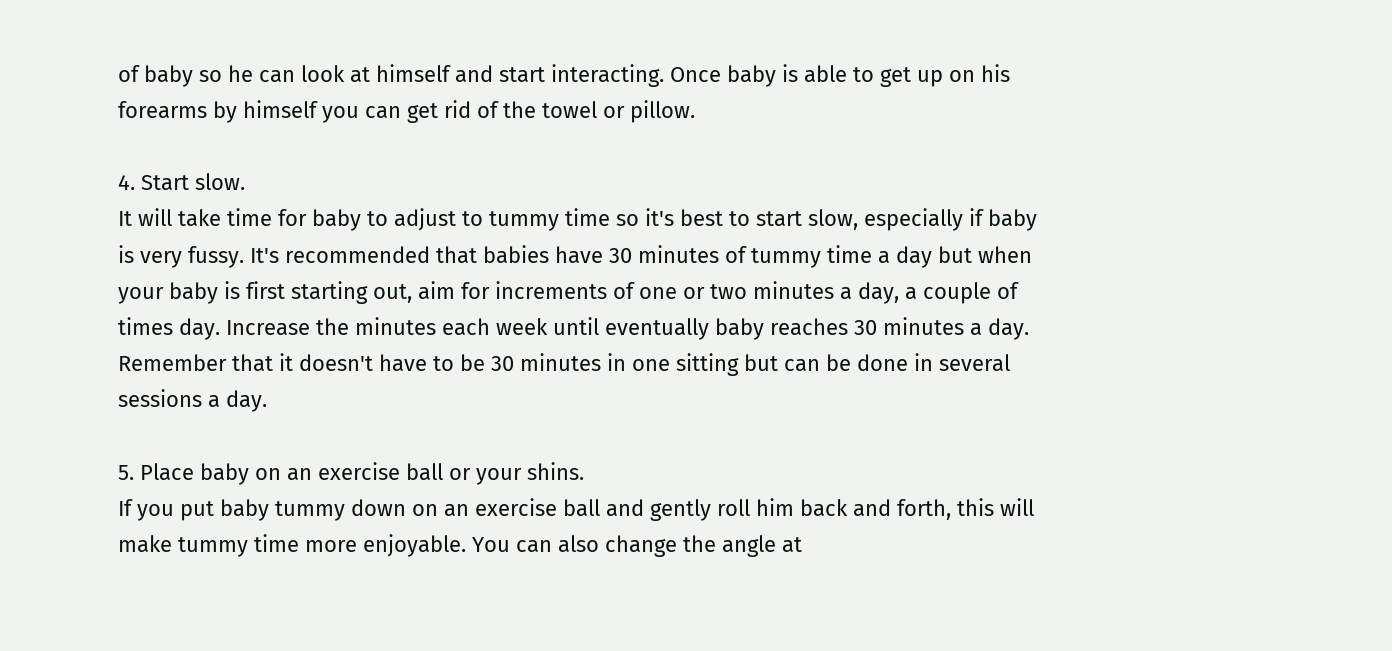of baby so he can look at himself and start interacting. Once baby is able to get up on his forearms by himself you can get rid of the towel or pillow.

4. Start slow.
It will take time for baby to adjust to tummy time so it's best to start slow, especially if baby is very fussy. It's recommended that babies have 30 minutes of tummy time a day but when your baby is first starting out, aim for increments of one or two minutes a day, a couple of times day. Increase the minutes each week until eventually baby reaches 30 minutes a day. Remember that it doesn't have to be 30 minutes in one sitting but can be done in several sessions a day.

5. Place baby on an exercise ball or your shins.
If you put baby tummy down on an exercise ball and gently roll him back and forth, this will make tummy time more enjoyable. You can also change the angle at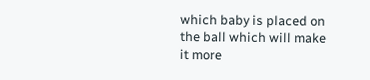which baby is placed on the ball which will make it more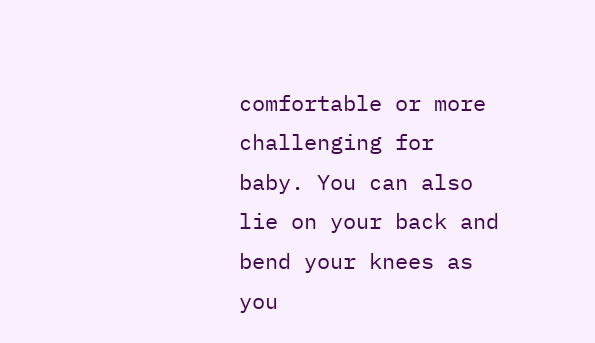comfortable or more challenging for baby. You can also lie on your back and bend your knees as you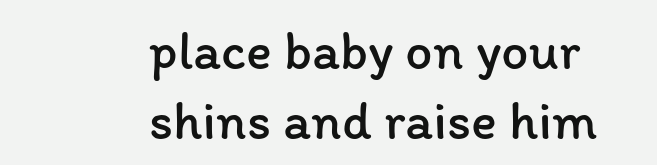place baby on your shins and raise him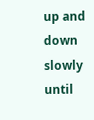up and down slowly until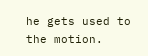he gets used to the motion.